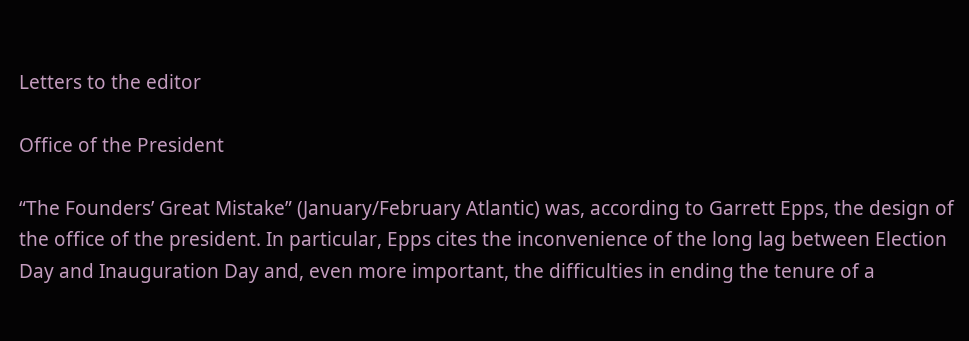Letters to the editor

Office of the President

“The Founders’ Great Mistake” (January/February Atlantic) was, according to Garrett Epps, the design of the office of the president. In particular, Epps cites the inconvenience of the long lag between Election Day and Inauguration Day and, even more important, the difficulties in ending the tenure of a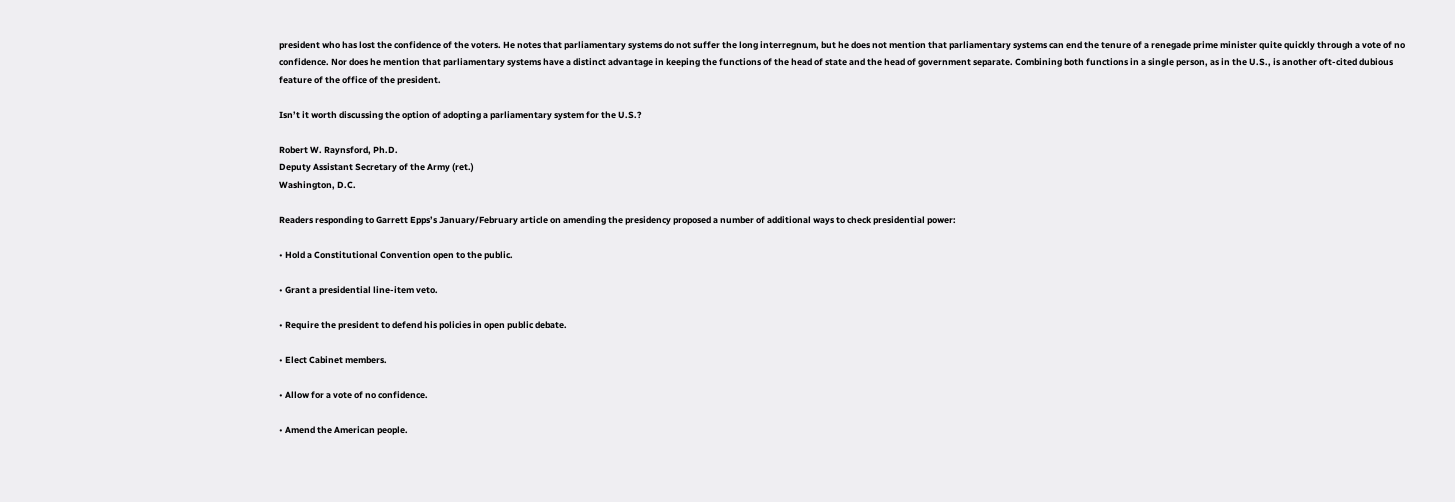president who has lost the confidence of the voters. He notes that parliamentary systems do not suffer the long interregnum, but he does not mention that parliamentary systems can end the tenure of a renegade prime minister quite quickly through a vote of no confidence. Nor does he mention that parliamentary systems have a distinct advantage in keeping the functions of the head of state and the head of government separate. Combining both functions in a single person, as in the U.S., is another oft-cited dubious feature of the office of the president.

Isn’t it worth discussing the option of adopting a parliamentary system for the U.S.?

Robert W. Raynsford, Ph.D.
Deputy Assistant Secretary of the Army (ret.)
Washington, D.C.

Readers responding to Garrett Epps’s January/February article on amending the presidency proposed a number of additional ways to check presidential power:

• Hold a Constitutional Convention open to the public.

• Grant a presidential line-item veto.

• Require the president to defend his policies in open public debate.

• Elect Cabinet members.

• Allow for a vote of no confidence.

• Amend the American people.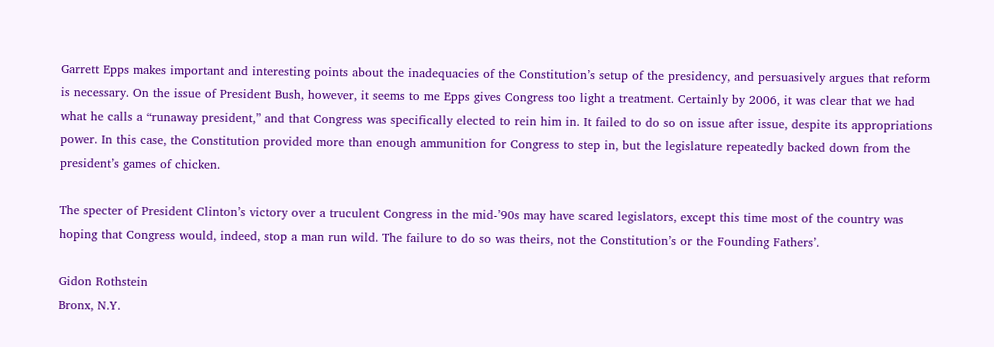Garrett Epps makes important and interesting points about the inadequacies of the Constitution’s setup of the presidency, and persuasively argues that reform is necessary. On the issue of President Bush, however, it seems to me Epps gives Congress too light a treatment. Certainly by 2006, it was clear that we had what he calls a “runaway president,” and that Congress was specifically elected to rein him in. It failed to do so on issue after issue, despite its appropriations power. In this case, the Constitution provided more than enough ammunition for Congress to step in, but the legislature repeatedly backed down from the president’s games of chicken.

The specter of President Clinton’s victory over a truculent Congress in the mid-’90s may have scared legislators, except this time most of the country was hoping that Congress would, indeed, stop a man run wild. The failure to do so was theirs, not the Constitution’s or the Founding Fathers’.

Gidon Rothstein
Bronx, N.Y.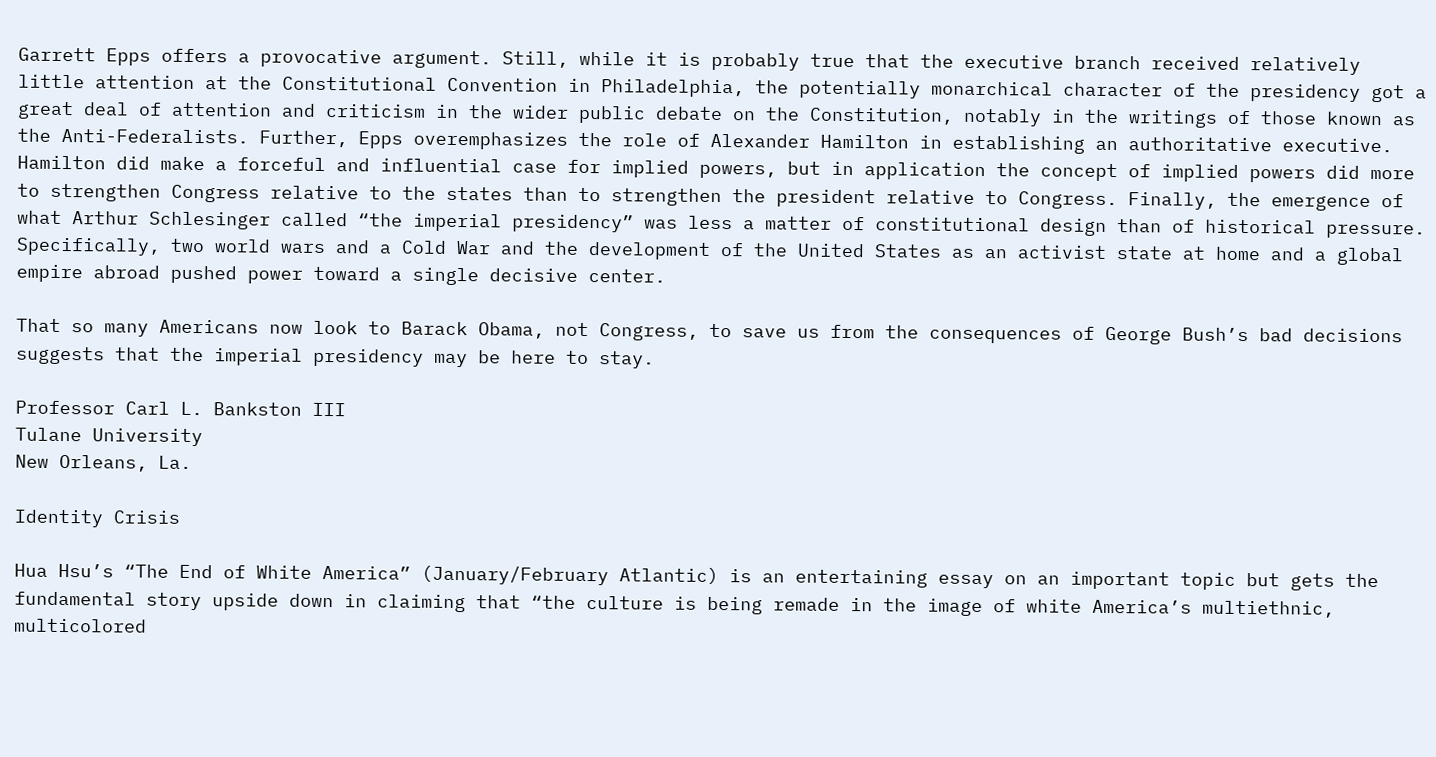Garrett Epps offers a provocative argument. Still, while it is probably true that the executive branch received relatively little attention at the Constitutional Convention in Philadelphia, the potentially monarchical character of the presidency got a great deal of attention and criticism in the wider public debate on the Constitution, notably in the writings of those known as the Anti-Federalists. Further, Epps overemphasizes the role of Alexander Hamilton in establishing an authoritative executive. Hamilton did make a forceful and influential case for implied powers, but in application the concept of implied powers did more to strengthen Congress relative to the states than to strengthen the president relative to Congress. Finally, the emergence of what Arthur Schlesinger called “the imperial presidency” was less a matter of constitutional design than of historical pressure. Specifically, two world wars and a Cold War and the development of the United States as an activist state at home and a global empire abroad pushed power toward a single decisive center.

That so many Americans now look to Barack Obama, not Congress, to save us from the consequences of George Bush’s bad decisions suggests that the imperial presidency may be here to stay.

Professor Carl L. Bankston III
Tulane University
New Orleans, La.

Identity Crisis

Hua Hsu’s “The End of White America” (January/February Atlantic) is an entertaining essay on an important topic but gets the fundamental story upside down in claiming that “the culture is being remade in the image of white America’s multiethnic, multicolored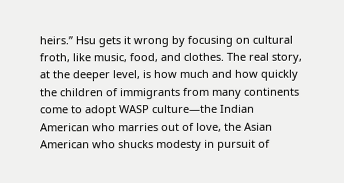heirs.” Hsu gets it wrong by focusing on cultural froth, like music, food, and clothes. The real story, at the deeper level, is how much and how quickly the children of immigrants from many continents come to adopt WASP culture—the Indian American who marries out of love, the Asian American who shucks modesty in pursuit of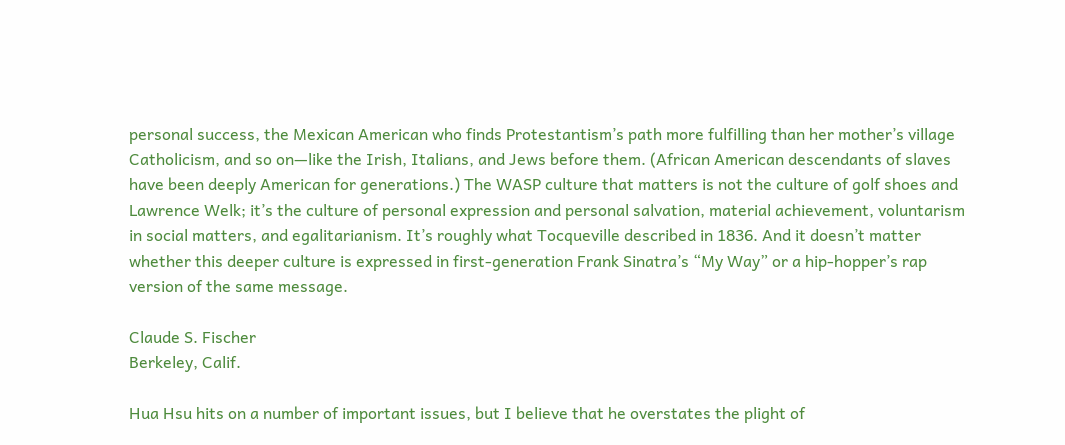personal success, the Mexican American who finds Protestantism’s path more fulfilling than her mother’s village Catholicism, and so on—like the Irish, Italians, and Jews before them. (African American descendants of slaves have been deeply American for generations.) The WASP culture that matters is not the culture of golf shoes and Lawrence Welk; it’s the culture of personal expression and personal salvation, material achievement, voluntarism in social matters, and egalitarianism. It’s roughly what Tocqueville described in 1836. And it doesn’t matter whether this deeper culture is expressed in first-generation Frank Sinatra’s “My Way” or a hip-hopper’s rap version of the same message.

Claude S. Fischer
Berkeley, Calif.

Hua Hsu hits on a number of important issues, but I believe that he overstates the plight of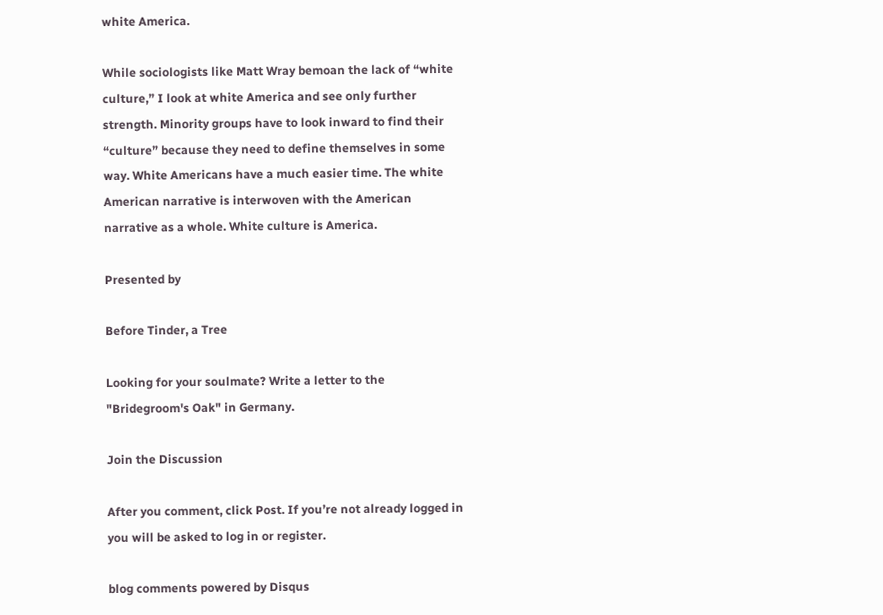white America.

While sociologists like Matt Wray bemoan the lack of “white culture,” I look at white America and see only further strength. Minority groups have to look inward to find their “culture” because they need to define themselves in some way. White Americans have a much easier time. The white American narrative is interwoven with the American narrative as a whole. White culture is America.

Presented by

Before Tinder, a Tree

Looking for your soulmate? Write a letter to the "Bridegroom's Oak" in Germany.

Join the Discussion

After you comment, click Post. If you’re not already logged in you will be asked to log in or register.

blog comments powered by Disqus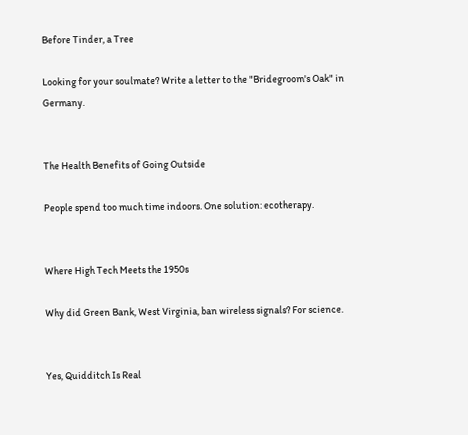Before Tinder, a Tree

Looking for your soulmate? Write a letter to the "Bridegroom's Oak" in Germany.


The Health Benefits of Going Outside

People spend too much time indoors. One solution: ecotherapy.


Where High Tech Meets the 1950s

Why did Green Bank, West Virginia, ban wireless signals? For science.


Yes, Quidditch Is Real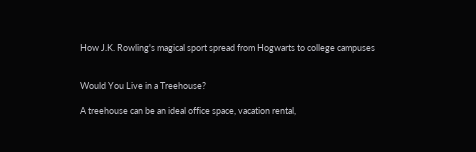How J.K. Rowling's magical sport spread from Hogwarts to college campuses


Would You Live in a Treehouse?

A treehouse can be an ideal office space, vacation rental,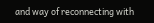and way of reconnecting with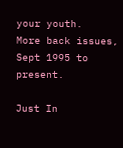your youth.
More back issues, Sept 1995 to present.

Just In